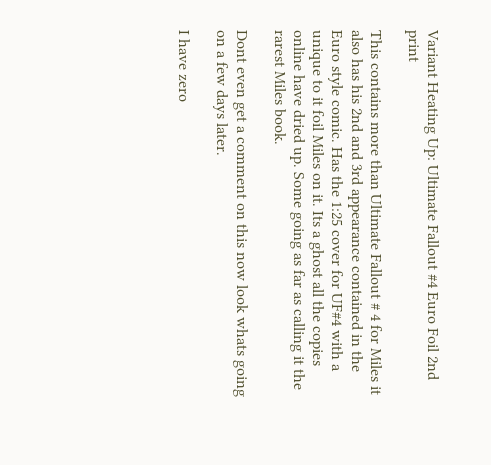Variant Heating Up: Ultimate Fallout #4 Euro Foil 2nd print

This contains more than Ultimate Fallout # 4 for Miles it also has his 2nd and 3rd appearance contained in the Euro style comic. Has the 1:25 cover for UF#4 with a unique to it foil Miles on it. Its a ghost all the copies online have dried up. Some going as far as calling it the rarest Miles book.

Dont even get a comment on this now look whats going on a few days later.

I have zero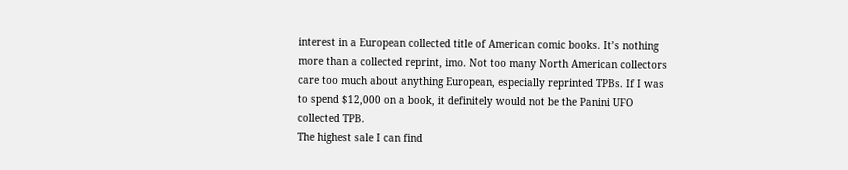interest in a European collected title of American comic books. It’s nothing more than a collected reprint, imo. Not too many North American collectors care too much about anything European, especially reprinted TPBs. If I was to spend $12,000 on a book, it definitely would not be the Panini UFO collected TPB.
The highest sale I can find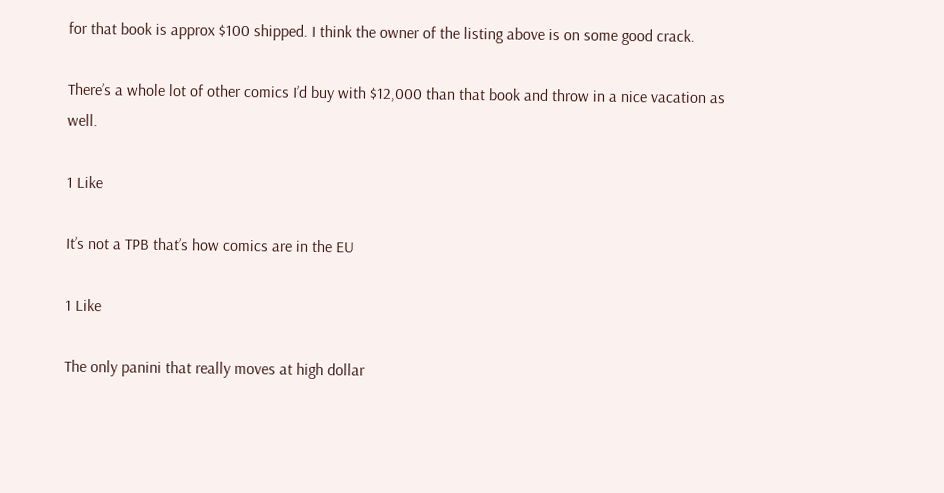for that book is approx $100 shipped. I think the owner of the listing above is on some good crack.

There’s a whole lot of other comics I’d buy with $12,000 than that book and throw in a nice vacation as well.

1 Like

It’s not a TPB that’s how comics are in the EU

1 Like

The only panini that really moves at high dollar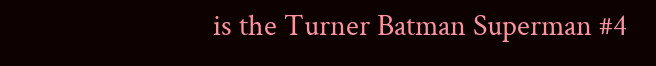is the Turner Batman Superman #4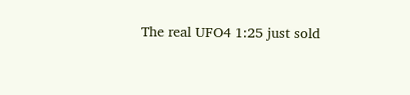The real UFO4 1:25 just sold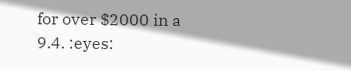for over $2000 in a 9.4. :eyes: